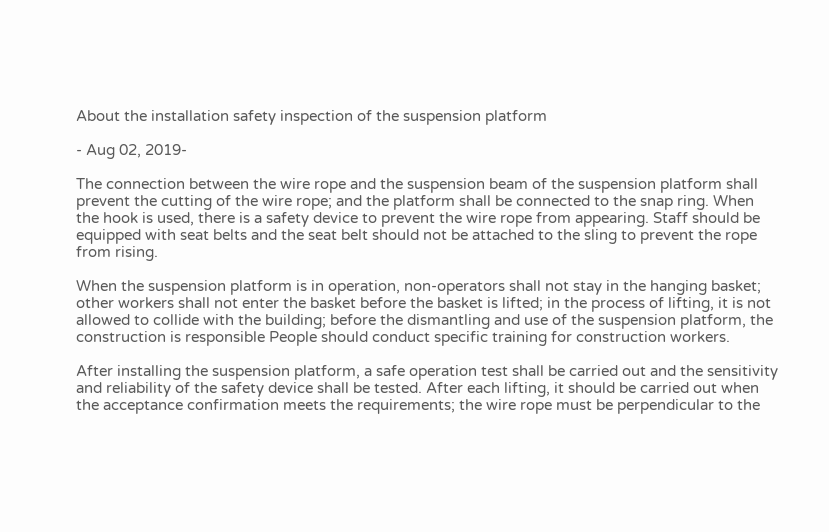About the installation safety inspection of the suspension platform

- Aug 02, 2019-

The connection between the wire rope and the suspension beam of the suspension platform shall prevent the cutting of the wire rope; and the platform shall be connected to the snap ring. When the hook is used, there is a safety device to prevent the wire rope from appearing. Staff should be equipped with seat belts and the seat belt should not be attached to the sling to prevent the rope from rising.

When the suspension platform is in operation, non-operators shall not stay in the hanging basket; other workers shall not enter the basket before the basket is lifted; in the process of lifting, it is not allowed to collide with the building; before the dismantling and use of the suspension platform, the construction is responsible People should conduct specific training for construction workers.

After installing the suspension platform, a safe operation test shall be carried out and the sensitivity and reliability of the safety device shall be tested. After each lifting, it should be carried out when the acceptance confirmation meets the requirements; the wire rope must be perpendicular to the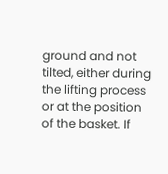ground and not tilted, either during the lifting process or at the position of the basket. If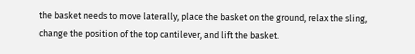the basket needs to move laterally, place the basket on the ground, relax the sling, change the position of the top cantilever, and lift the basket.